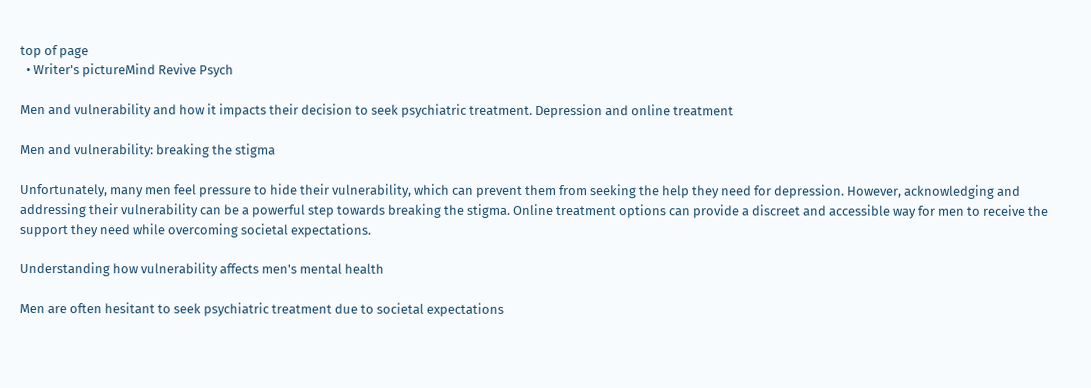top of page
  • Writer's pictureMind Revive Psych

Men and vulnerability and how it impacts their decision to seek psychiatric treatment. Depression and online treatment

Men and vulnerability: breaking the stigma

Unfortunately, many men feel pressure to hide their vulnerability, which can prevent them from seeking the help they need for depression. However, acknowledging and addressing their vulnerability can be a powerful step towards breaking the stigma. Online treatment options can provide a discreet and accessible way for men to receive the support they need while overcoming societal expectations.

Understanding how vulnerability affects men's mental health

Men are often hesitant to seek psychiatric treatment due to societal expectations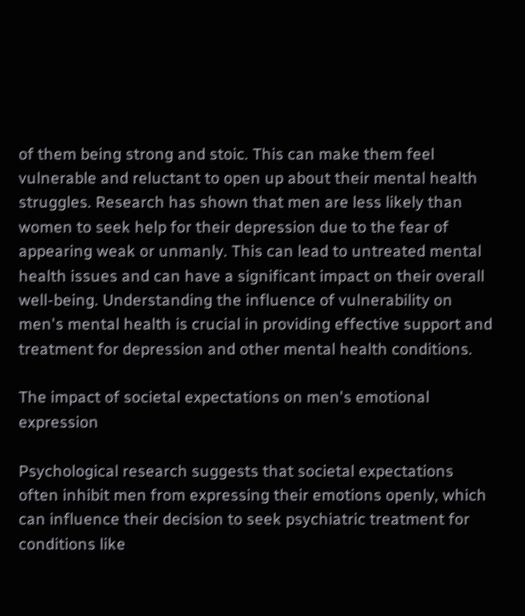of them being strong and stoic. This can make them feel vulnerable and reluctant to open up about their mental health struggles. Research has shown that men are less likely than women to seek help for their depression due to the fear of appearing weak or unmanly. This can lead to untreated mental health issues and can have a significant impact on their overall well-being. Understanding the influence of vulnerability on men's mental health is crucial in providing effective support and treatment for depression and other mental health conditions.

The impact of societal expectations on men's emotional expression

Psychological research suggests that societal expectations often inhibit men from expressing their emotions openly, which can influence their decision to seek psychiatric treatment for conditions like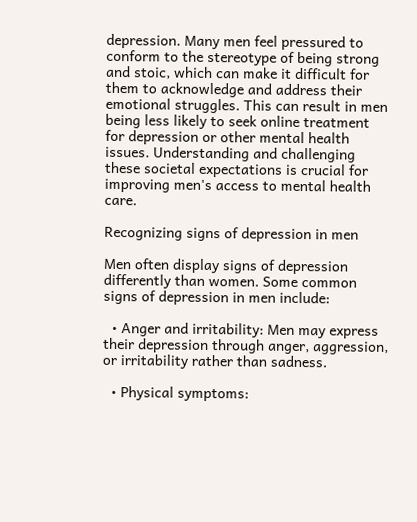depression. Many men feel pressured to conform to the stereotype of being strong and stoic, which can make it difficult for them to acknowledge and address their emotional struggles. This can result in men being less likely to seek online treatment for depression or other mental health issues. Understanding and challenging these societal expectations is crucial for improving men's access to mental health care.

Recognizing signs of depression in men

Men often display signs of depression differently than women. Some common signs of depression in men include:

  • Anger and irritability: Men may express their depression through anger, aggression, or irritability rather than sadness.

  • Physical symptoms: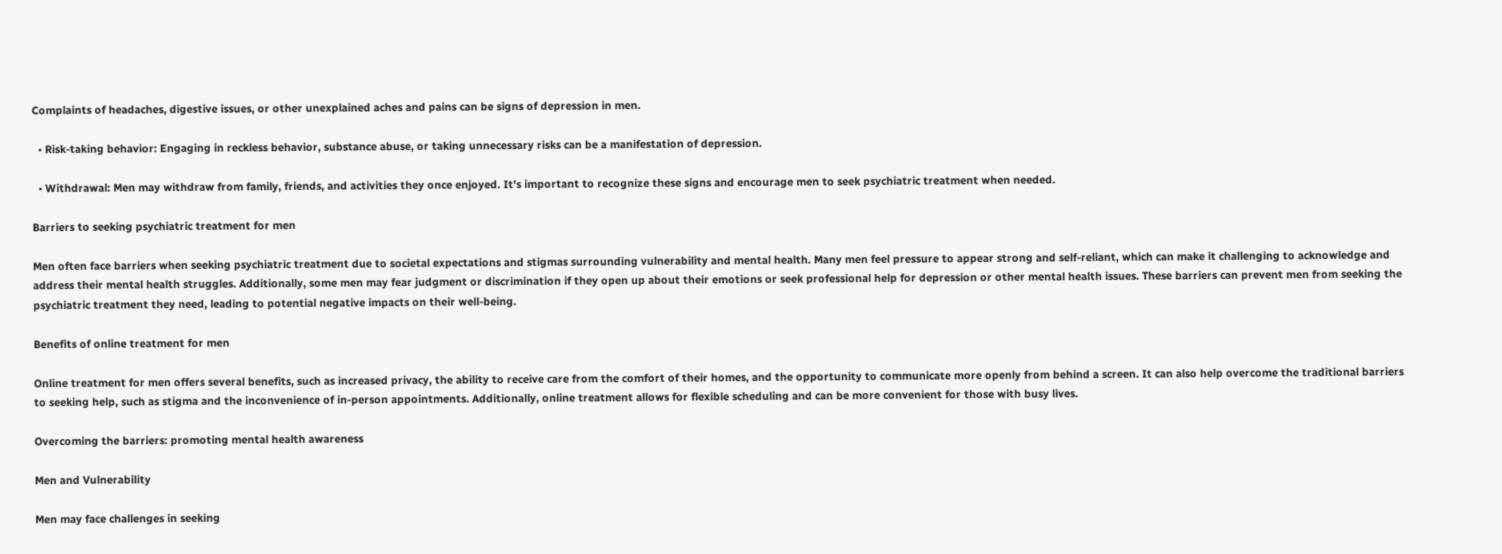Complaints of headaches, digestive issues, or other unexplained aches and pains can be signs of depression in men.

  • Risk-taking behavior: Engaging in reckless behavior, substance abuse, or taking unnecessary risks can be a manifestation of depression.

  • Withdrawal: Men may withdraw from family, friends, and activities they once enjoyed. It's important to recognize these signs and encourage men to seek psychiatric treatment when needed.

Barriers to seeking psychiatric treatment for men

Men often face barriers when seeking psychiatric treatment due to societal expectations and stigmas surrounding vulnerability and mental health. Many men feel pressure to appear strong and self-reliant, which can make it challenging to acknowledge and address their mental health struggles. Additionally, some men may fear judgment or discrimination if they open up about their emotions or seek professional help for depression or other mental health issues. These barriers can prevent men from seeking the psychiatric treatment they need, leading to potential negative impacts on their well-being.

Benefits of online treatment for men

Online treatment for men offers several benefits, such as increased privacy, the ability to receive care from the comfort of their homes, and the opportunity to communicate more openly from behind a screen. It can also help overcome the traditional barriers to seeking help, such as stigma and the inconvenience of in-person appointments. Additionally, online treatment allows for flexible scheduling and can be more convenient for those with busy lives.

Overcoming the barriers: promoting mental health awareness

Men and Vulnerability

Men may face challenges in seeking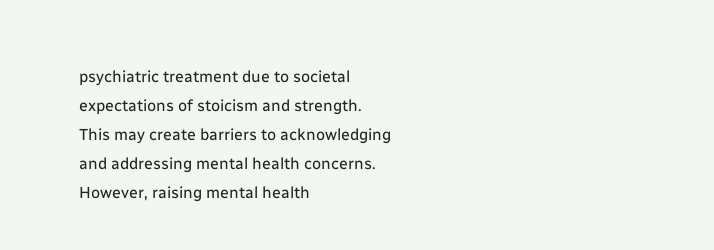psychiatric treatment due to societal expectations of stoicism and strength. This may create barriers to acknowledging and addressing mental health concerns. However, raising mental health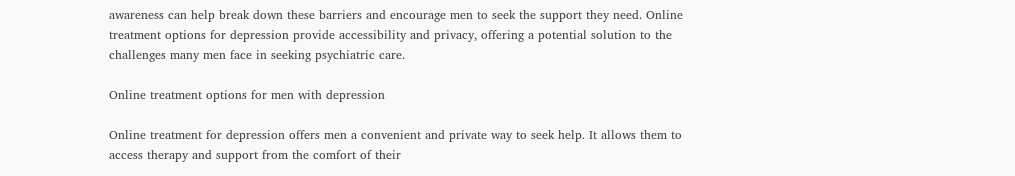awareness can help break down these barriers and encourage men to seek the support they need. Online treatment options for depression provide accessibility and privacy, offering a potential solution to the challenges many men face in seeking psychiatric care.

Online treatment options for men with depression

Online treatment for depression offers men a convenient and private way to seek help. It allows them to access therapy and support from the comfort of their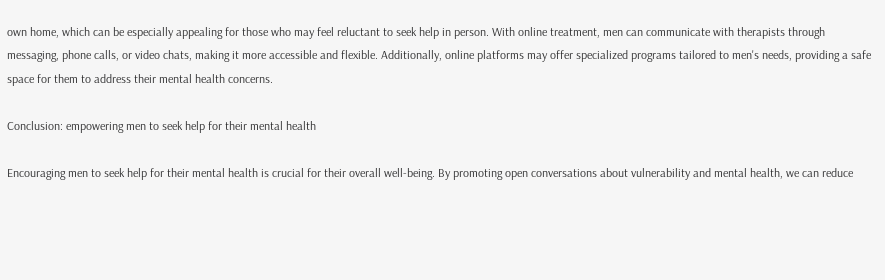own home, which can be especially appealing for those who may feel reluctant to seek help in person. With online treatment, men can communicate with therapists through messaging, phone calls, or video chats, making it more accessible and flexible. Additionally, online platforms may offer specialized programs tailored to men's needs, providing a safe space for them to address their mental health concerns.

Conclusion: empowering men to seek help for their mental health

Encouraging men to seek help for their mental health is crucial for their overall well-being. By promoting open conversations about vulnerability and mental health, we can reduce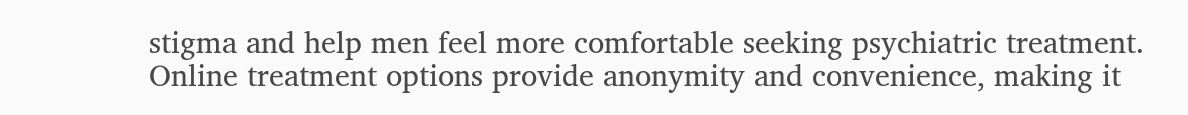stigma and help men feel more comfortable seeking psychiatric treatment. Online treatment options provide anonymity and convenience, making it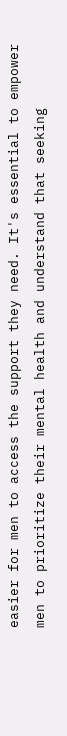easier for men to access the support they need. It's essential to empower men to prioritize their mental health and understand that seeking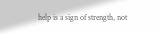help is a sign of strength, not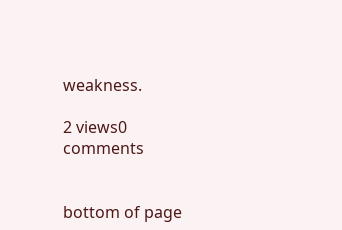weakness.

2 views0 comments


bottom of page